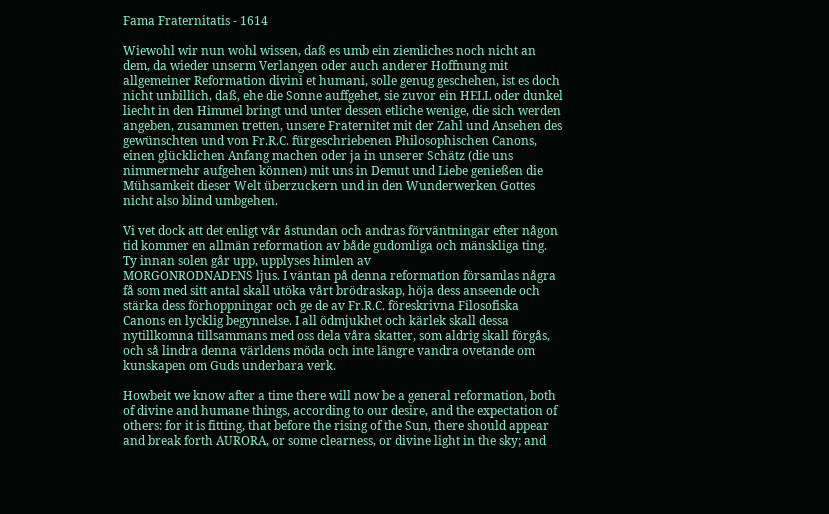Fama Fraternitatis - 1614

Wiewohl wir nun wohl wissen, daß es umb ein ziemliches noch nicht an dem, da wieder unserm Verlangen oder auch anderer Hoffnung mit allgemeiner Reformation divini et humani, solle genug geschehen, ist es doch nicht unbillich, daß, ehe die Sonne auffgehet, sie zuvor ein HELL oder dunkel liecht in den Himmel bringt und unter dessen etliche wenige, die sich werden angeben, zusammen tretten, unsere Fraternitet mit der Zahl und Ansehen des gewünschten und von Fr.R.C. fürgeschriebenen Philosophischen Canons, einen glücklichen Anfang machen oder ja in unserer Schätz (die uns nimmermehr aufgehen können) mit uns in Demut und Liebe genießen die Mühsamkeit dieser Welt überzuckern und in den Wunderwerken Gottes nicht also blind umbgehen.

Vi vet dock att det enligt vår åstundan och andras förväntningar efter någon tid kommer en allmän reformation av både gudomliga och mänskliga ting. Ty innan solen går upp, upplyses himlen av
MORGONRODNADENS ljus. I väntan på denna reformation församlas några få som med sitt antal skall utöka vårt brödraskap, höja dess anseende och stärka dess förhoppningar och ge de av Fr.R.C. föreskrivna Filosofiska Canons en lycklig begynnelse. I all ödmjukhet och kärlek skall dessa nytillkomna tillsammans med oss dela våra skatter, som aldrig skall förgås, och så lindra denna världens möda och inte längre vandra ovetande om kunskapen om Guds underbara verk.

Howbeit we know after a time there will now be a general reformation, both of divine and humane things, according to our desire, and the expectation of others: for it is fitting, that before the rising of the Sun, there should appear and break forth AURORA, or some clearness, or divine light in the sky; and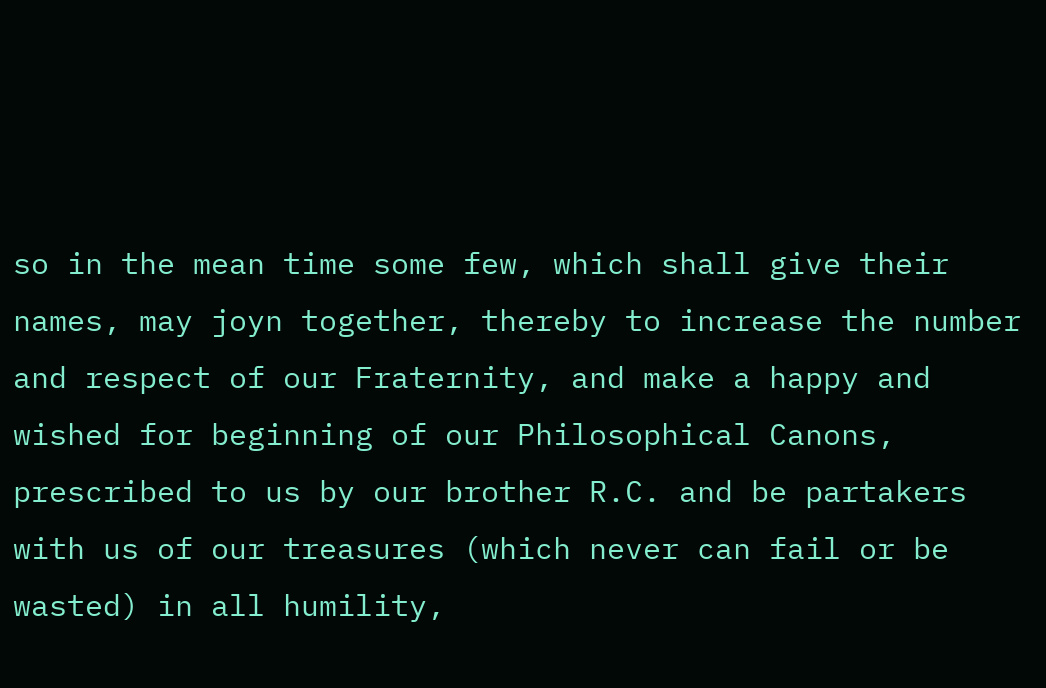so in the mean time some few, which shall give their names, may joyn together, thereby to increase the number and respect of our Fraternity, and make a happy and wished for beginning of our Philosophical Canons, prescribed to us by our brother R.C. and be partakers with us of our treasures (which never can fail or be wasted) in all humility,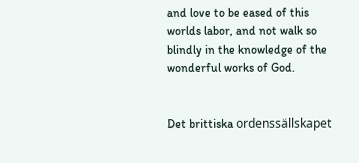and love to be eased of this worlds labor, and not walk so blindly in the knowledge of the wonderful works of God.


Det brittiska ordenssällskapet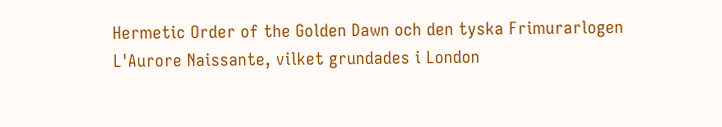Hermetic Order of the Golden Dawn och den tyska Frimurarlogen L'Aurore Naissante, vilket grundades i London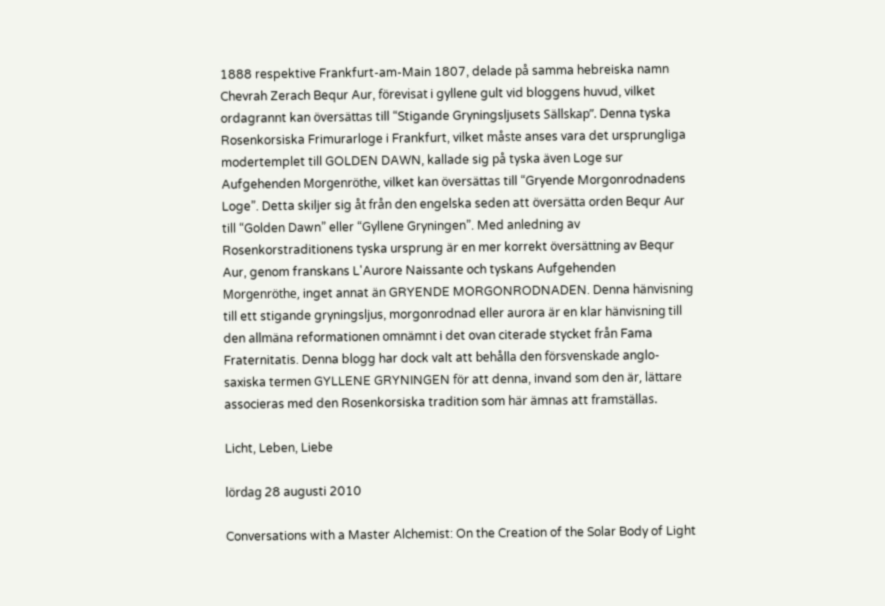1888 respektive Frankfurt-am-Main 1807, delade på samma hebreiska namn Chevrah Zerach Bequr Aur, förevisat i gyllene gult vid bloggens huvud, vilket ordagrannt kan översättas till “Stigande Gryningsljusets Sällskap”. Denna tyska Rosenkorsiska Frimurarloge i Frankfurt, vilket måste anses vara det ursprungliga modertemplet till GOLDEN DAWN, kallade sig på tyska även Loge sur Aufgehenden Morgenröthe, vilket kan översättas till “Gryende Morgonrodnadens Loge”. Detta skiljer sig åt från den engelska seden att översätta orden Bequr Aur till “Golden Dawn” eller “Gyllene Gryningen”. Med anledning av Rosenkorstraditionens tyska ursprung är en mer korrekt översättning av Bequr Aur, genom franskans L'Aurore Naissante och tyskans Aufgehenden Morgenröthe, inget annat än GRYENDE MORGONRODNADEN. Denna hänvisning till ett stigande gryningsljus, morgonrodnad eller aurora är en klar hänvisning till den allmäna reformationen omnämnt i det ovan citerade stycket från Fama Fraternitatis. Denna blogg har dock valt att behålla den försvenskade anglo-saxiska termen GYLLENE GRYNINGEN för att denna, invand som den är, lättare associeras med den Rosenkorsiska tradition som här ämnas att framställas.

Licht, Leben, Liebe

lördag 28 augusti 2010

Conversations with a Master Alchemist: On the Creation of the Solar Body of Light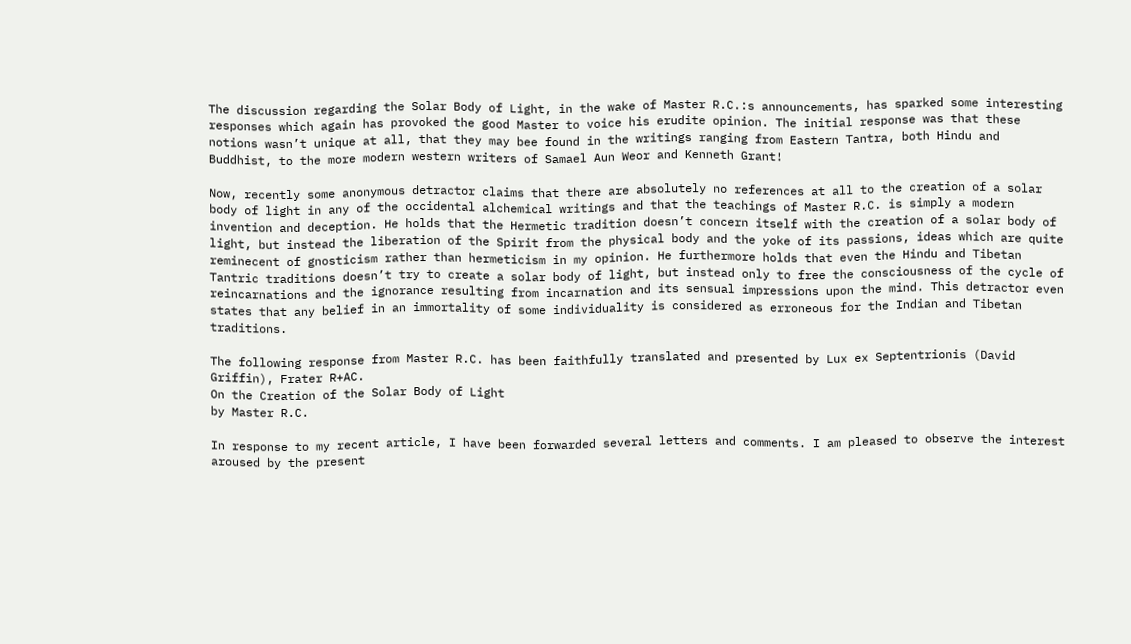The discussion regarding the Solar Body of Light, in the wake of Master R.C.:s announcements, has sparked some interesting responses which again has provoked the good Master to voice his erudite opinion. The initial response was that these notions wasn’t unique at all, that they may bee found in the writings ranging from Eastern Tantra, both Hindu and Buddhist, to the more modern western writers of Samael Aun Weor and Kenneth Grant!

Now, recently some anonymous detractor claims that there are absolutely no references at all to the creation of a solar body of light in any of the occidental alchemical writings and that the teachings of Master R.C. is simply a modern invention and deception. He holds that the Hermetic tradition doesn’t concern itself with the creation of a solar body of light, but instead the liberation of the Spirit from the physical body and the yoke of its passions, ideas which are quite reminecent of gnosticism rather than hermeticism in my opinion. He furthermore holds that even the Hindu and Tibetan Tantric traditions doesn’t try to create a solar body of light, but instead only to free the consciousness of the cycle of reincarnations and the ignorance resulting from incarnation and its sensual impressions upon the mind. This detractor even states that any belief in an immortality of some individuality is considered as erroneous for the Indian and Tibetan traditions.

The following response from Master R.C. has been faithfully translated and presented by Lux ex Septentrionis (David Griffin), Frater R+AC.
On the Creation of the Solar Body of Light
by Master R.C.

In response to my recent article, I have been forwarded several letters and comments. I am pleased to observe the interest aroused by the present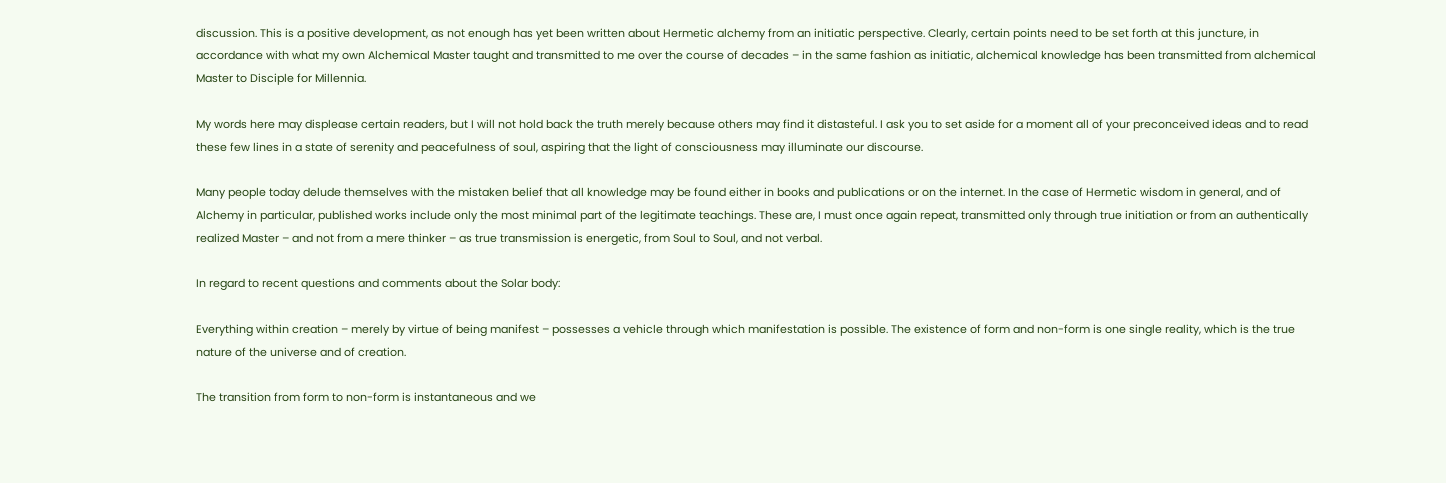discussion. This is a positive development, as not enough has yet been written about Hermetic alchemy from an initiatic perspective. Clearly, certain points need to be set forth at this juncture, in accordance with what my own Alchemical Master taught and transmitted to me over the course of decades – in the same fashion as initiatic, alchemical knowledge has been transmitted from alchemical Master to Disciple for Millennia.

My words here may displease certain readers, but I will not hold back the truth merely because others may find it distasteful. I ask you to set aside for a moment all of your preconceived ideas and to read these few lines in a state of serenity and peacefulness of soul, aspiring that the light of consciousness may illuminate our discourse.

Many people today delude themselves with the mistaken belief that all knowledge may be found either in books and publications or on the internet. In the case of Hermetic wisdom in general, and of Alchemy in particular, published works include only the most minimal part of the legitimate teachings. These are, I must once again repeat, transmitted only through true initiation or from an authentically realized Master – and not from a mere thinker – as true transmission is energetic, from Soul to Soul, and not verbal.

In regard to recent questions and comments about the Solar body:

Everything within creation – merely by virtue of being manifest – possesses a vehicle through which manifestation is possible. The existence of form and non-form is one single reality, which is the true nature of the universe and of creation.

The transition from form to non-form is instantaneous and we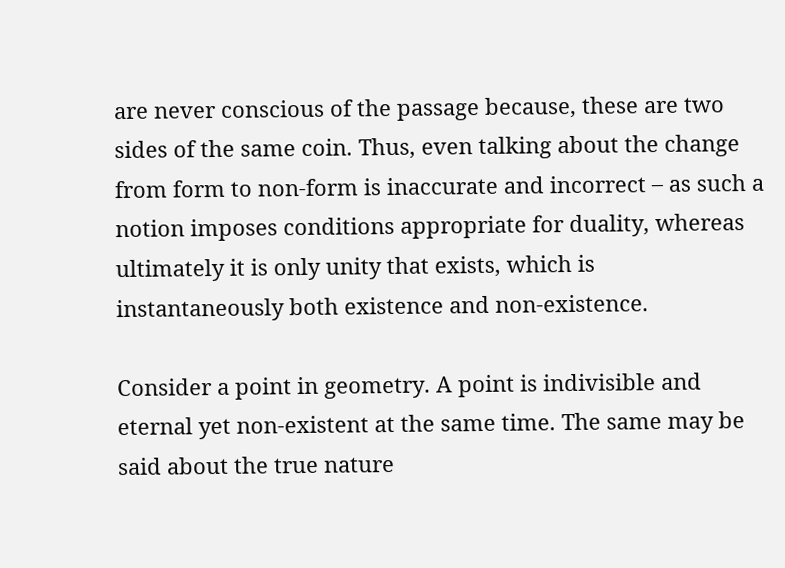are never conscious of the passage because, these are two sides of the same coin. Thus, even talking about the change from form to non-form is inaccurate and incorrect – as such a notion imposes conditions appropriate for duality, whereas ultimately it is only unity that exists, which is instantaneously both existence and non-existence.

Consider a point in geometry. A point is indivisible and eternal yet non-existent at the same time. The same may be said about the true nature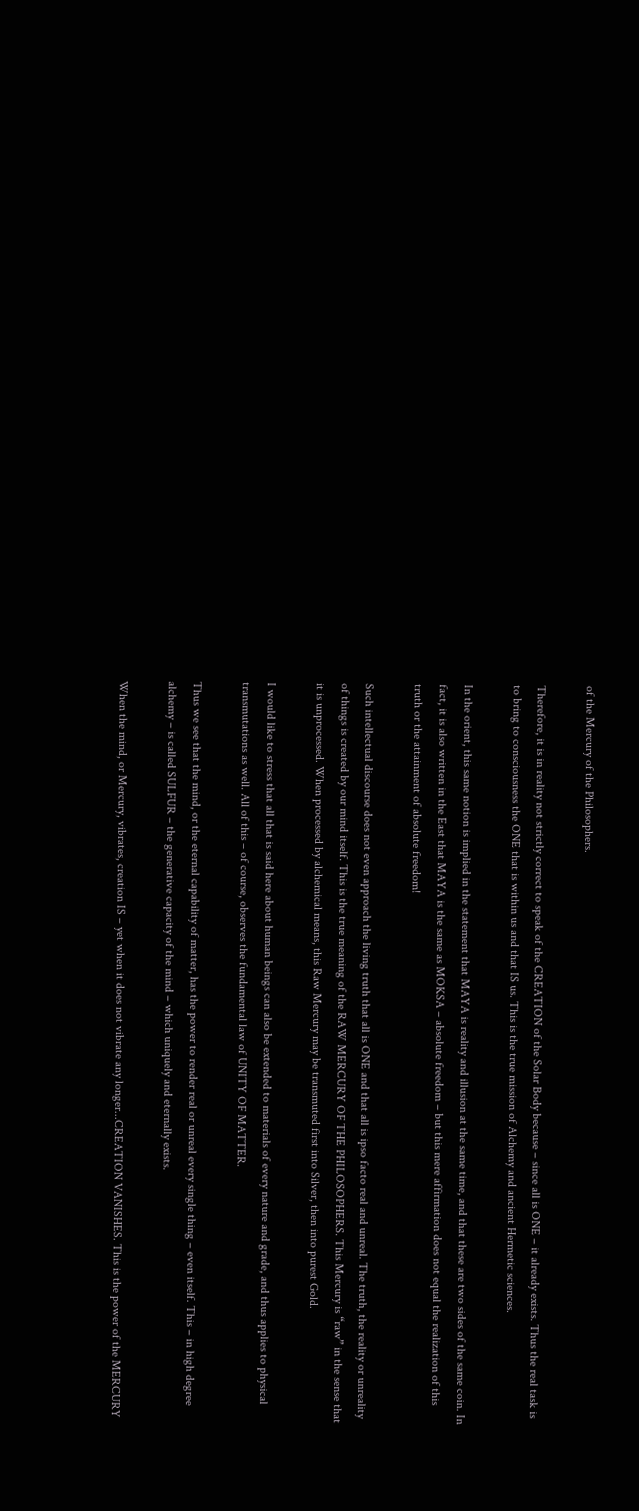of the Mercury of the Philosophers.

Therefore, it is in reality not strictly correct to speak of the CREATION of the Solar Body because – since all is ONE – it already exists. Thus the real task is to bring to consciousness the ONE that is within us and that IS us. This is the true mission of Alchemy and ancient Hermetic sciences.

In the orient, this same notion is implied in the statement that MAYA is reality and illusion at the same time, and that these are two sides of the same coin. In fact, it is also written in the East that MAYA is the same as MOKSA – absolute freedom – but this mere affirmation does not equal the realization of this truth or the attainment of absolute freedom!

Such intellectual discourse does not even approach the living truth that all is ONE and that all is ipso facto real and unreal. The truth, the reality or unreality of things is created by our mind itself. This is the true meaning of the RAW MERCURY OF THE PHILOSOPHERS. This Mercury is “raw” in the sense that it is unprocessed. When processed by alchemical means, this Raw Mercury may be transmuted first into Silver, then into purest Gold.

I would like to stress that all that is said here about human beings can also be extended to materials of every nature and grade, and thus applies to physical transmutations as well. All of this – of course, observes the fundamental law of UNITY OF MATTER.

Thus we see that the mind, or the eternal capability of matter, has the power to render real or unreal every single thing – even itself. This – in high degree alchemy – is called SULFUR – the generative capacity of the mind – which uniquely and eternally exists.

When the mind, or Mercury, vibrates, creation IS – yet when it does not vibrate any longer...CREATION VANISHES. This is the power of the MERCURY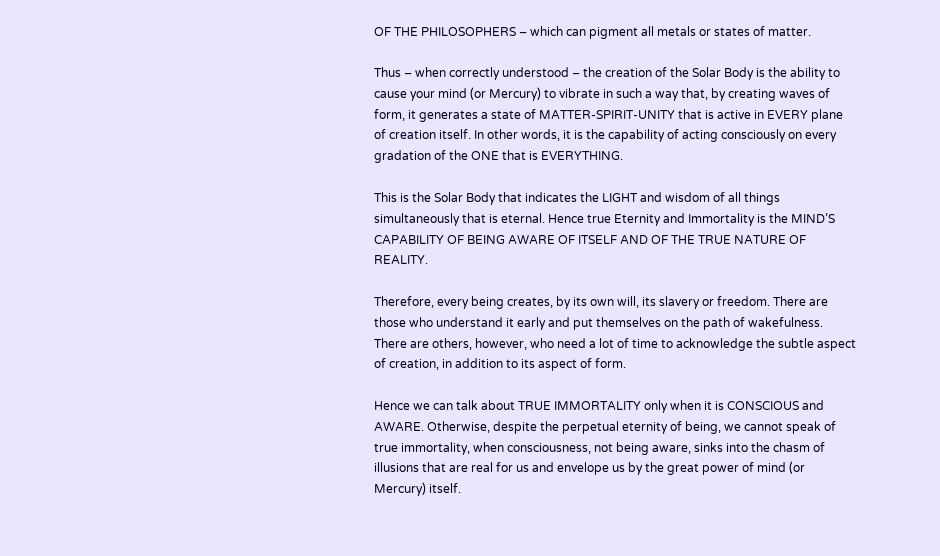OF THE PHILOSOPHERS – which can pigment all metals or states of matter.

Thus – when correctly understood – the creation of the Solar Body is the ability to cause your mind (or Mercury) to vibrate in such a way that, by creating waves of form, it generates a state of MATTER-SPIRIT-UNITY that is active in EVERY plane of creation itself. In other words, it is the capability of acting consciously on every gradation of the ONE that is EVERYTHING.

This is the Solar Body that indicates the LIGHT and wisdom of all things simultaneously that is eternal. Hence true Eternity and Immortality is the MIND’S CAPABILITY OF BEING AWARE OF ITSELF AND OF THE TRUE NATURE OF REALITY.

Therefore, every being creates, by its own will, its slavery or freedom. There are those who understand it early and put themselves on the path of wakefulness. There are others, however, who need a lot of time to acknowledge the subtle aspect of creation, in addition to its aspect of form.

Hence we can talk about TRUE IMMORTALITY only when it is CONSCIOUS and AWARE. Otherwise, despite the perpetual eternity of being, we cannot speak of true immortality, when consciousness, not being aware, sinks into the chasm of illusions that are real for us and envelope us by the great power of mind (or Mercury) itself.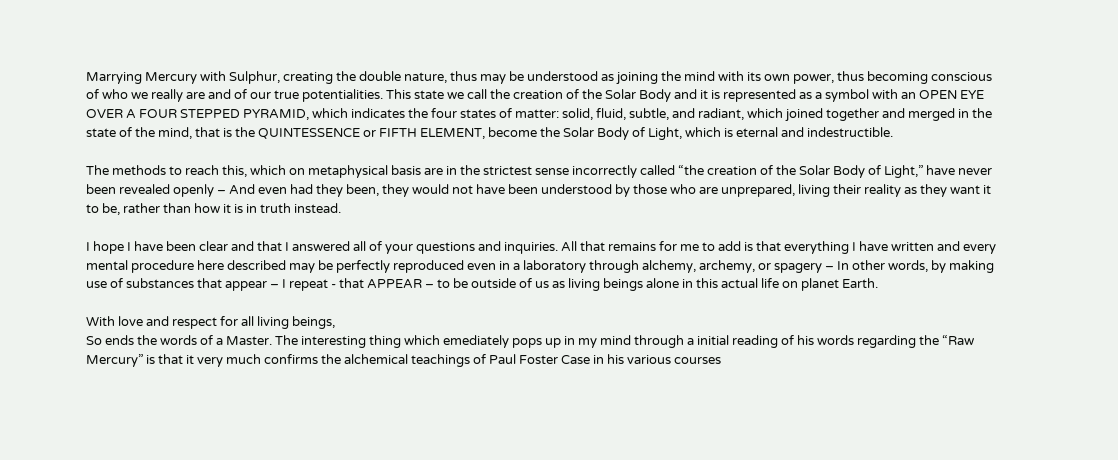Marrying Mercury with Sulphur, creating the double nature, thus may be understood as joining the mind with its own power, thus becoming conscious of who we really are and of our true potentialities. This state we call the creation of the Solar Body and it is represented as a symbol with an OPEN EYE OVER A FOUR STEPPED PYRAMID, which indicates the four states of matter: solid, fluid, subtle, and radiant, which joined together and merged in the state of the mind, that is the QUINTESSENCE or FIFTH ELEMENT, become the Solar Body of Light, which is eternal and indestructible.

The methods to reach this, which on metaphysical basis are in the strictest sense incorrectly called “the creation of the Solar Body of Light,” have never been revealed openly – And even had they been, they would not have been understood by those who are unprepared, living their reality as they want it to be, rather than how it is in truth instead.

I hope I have been clear and that I answered all of your questions and inquiries. All that remains for me to add is that everything I have written and every mental procedure here described may be perfectly reproduced even in a laboratory through alchemy, archemy, or spagery – In other words, by making use of substances that appear – I repeat - that APPEAR – to be outside of us as living beings alone in this actual life on planet Earth.

With love and respect for all living beings,
So ends the words of a Master. The interesting thing which emediately pops up in my mind through a initial reading of his words regarding the “Raw Mercury” is that it very much confirms the alchemical teachings of Paul Foster Case in his various courses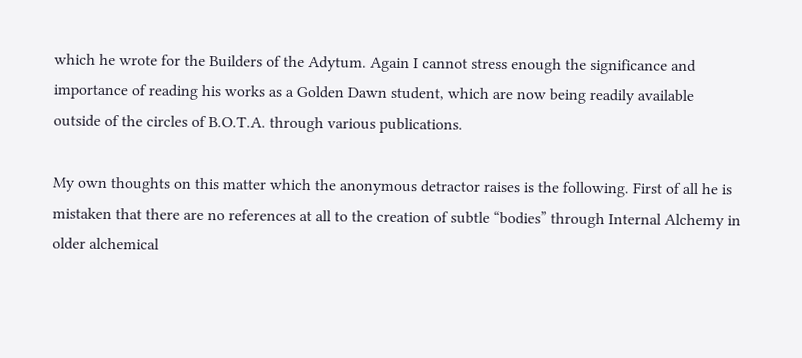which he wrote for the Builders of the Adytum. Again I cannot stress enough the significance and importance of reading his works as a Golden Dawn student, which are now being readily available outside of the circles of B.O.T.A. through various publications.

My own thoughts on this matter which the anonymous detractor raises is the following. First of all he is mistaken that there are no references at all to the creation of subtle “bodies” through Internal Alchemy in older alchemical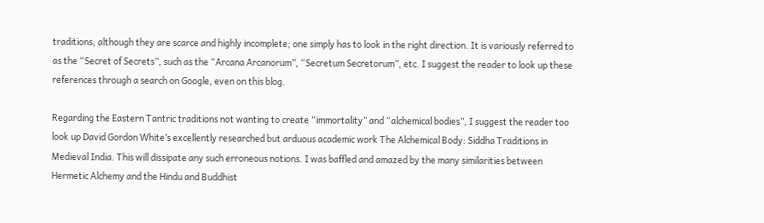traditions, although they are scarce and highly incomplete; one simply has to look in the right direction. It is variously referred to as the “Secret of Secrets”, such as the “Arcana Arcanorum”, “Secretum Secretorum”, etc. I suggest the reader to look up these references through a search on Google, even on this blog.

Regarding the Eastern Tantric traditions not wanting to create “immortality” and “alchemical bodies”, I suggest the reader too look up David Gordon White’s excellently researched but arduous academic work The Alchemical Body: Siddha Traditions in Medieval India. This will dissipate any such erroneous notions. I was baffled and amazed by the many similarities between Hermetic Alchemy and the Hindu and Buddhist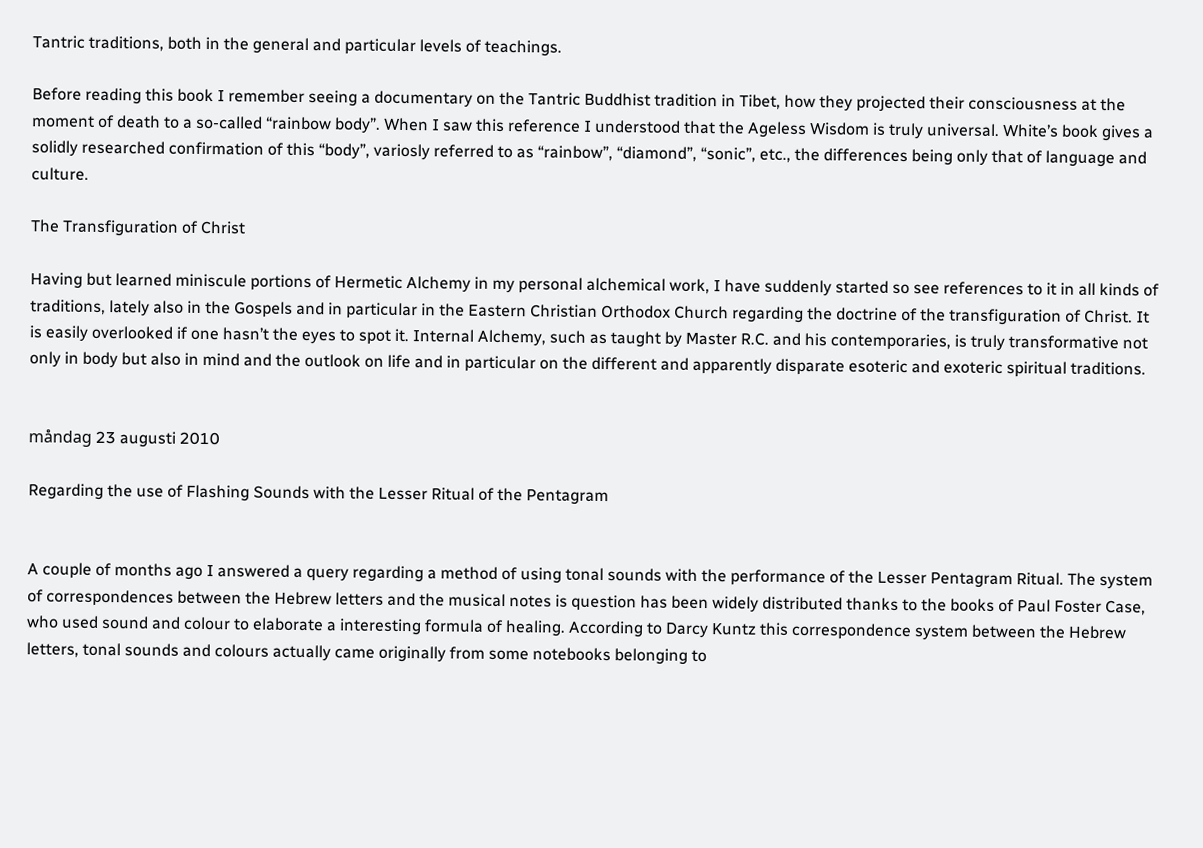Tantric traditions, both in the general and particular levels of teachings.

Before reading this book I remember seeing a documentary on the Tantric Buddhist tradition in Tibet, how they projected their consciousness at the moment of death to a so-called “rainbow body”. When I saw this reference I understood that the Ageless Wisdom is truly universal. White’s book gives a solidly researched confirmation of this “body”, variosly referred to as “rainbow”, “diamond”, “sonic”, etc., the differences being only that of language and culture.

The Transfiguration of Christ

Having but learned miniscule portions of Hermetic Alchemy in my personal alchemical work, I have suddenly started so see references to it in all kinds of traditions, lately also in the Gospels and in particular in the Eastern Christian Orthodox Church regarding the doctrine of the transfiguration of Christ. It is easily overlooked if one hasn’t the eyes to spot it. Internal Alchemy, such as taught by Master R.C. and his contemporaries, is truly transformative not only in body but also in mind and the outlook on life and in particular on the different and apparently disparate esoteric and exoteric spiritual traditions.


måndag 23 augusti 2010

Regarding the use of Flashing Sounds with the Lesser Ritual of the Pentagram


A couple of months ago I answered a query regarding a method of using tonal sounds with the performance of the Lesser Pentagram Ritual. The system of correspondences between the Hebrew letters and the musical notes is question has been widely distributed thanks to the books of Paul Foster Case, who used sound and colour to elaborate a interesting formula of healing. According to Darcy Kuntz this correspondence system between the Hebrew letters, tonal sounds and colours actually came originally from some notebooks belonging to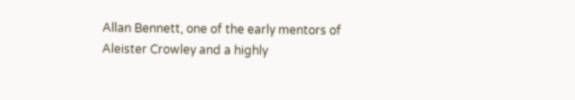Allan Bennett, one of the early mentors of Aleister Crowley and a highly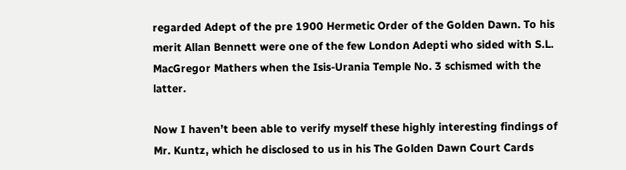regarded Adept of the pre 1900 Hermetic Order of the Golden Dawn. To his merit Allan Bennett were one of the few London Adepti who sided with S.L. MacGregor Mathers when the Isis-Urania Temple No. 3 schismed with the latter.

Now I haven’t been able to verify myself these highly interesting findings of Mr. Kuntz, which he disclosed to us in his The Golden Dawn Court Cards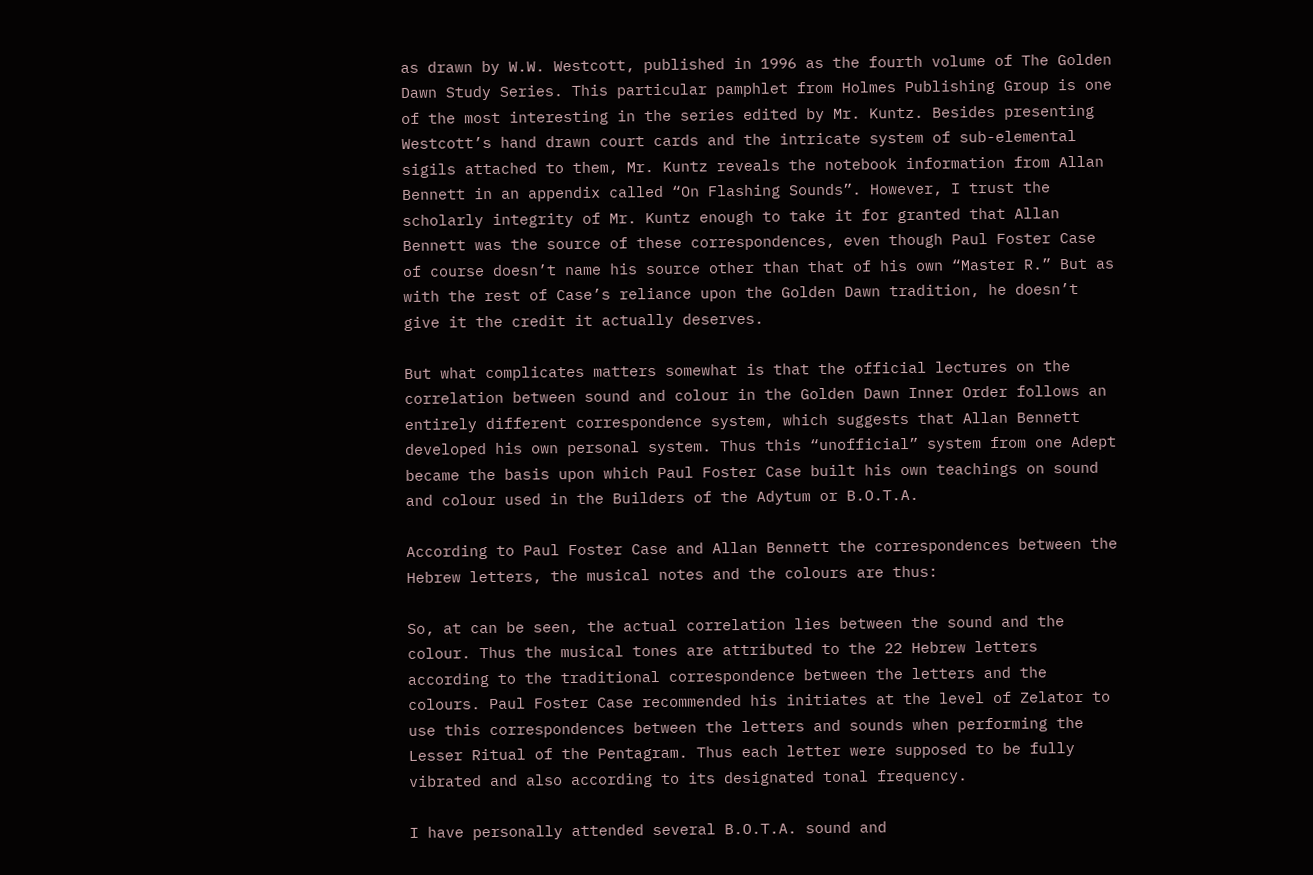as drawn by W.W. Westcott, published in 1996 as the fourth volume of The Golden Dawn Study Series. This particular pamphlet from Holmes Publishing Group is one of the most interesting in the series edited by Mr. Kuntz. Besides presenting Westcott’s hand drawn court cards and the intricate system of sub-elemental sigils attached to them, Mr. Kuntz reveals the notebook information from Allan Bennett in an appendix called “On Flashing Sounds”. However, I trust the scholarly integrity of Mr. Kuntz enough to take it for granted that Allan Bennett was the source of these correspondences, even though Paul Foster Case of course doesn’t name his source other than that of his own “Master R.” But as with the rest of Case’s reliance upon the Golden Dawn tradition, he doesn’t give it the credit it actually deserves.

But what complicates matters somewhat is that the official lectures on the correlation between sound and colour in the Golden Dawn Inner Order follows an entirely different correspondence system, which suggests that Allan Bennett developed his own personal system. Thus this “unofficial” system from one Adept became the basis upon which Paul Foster Case built his own teachings on sound and colour used in the Builders of the Adytum or B.O.T.A.

According to Paul Foster Case and Allan Bennett the correspondences between the Hebrew letters, the musical notes and the colours are thus:

So, at can be seen, the actual correlation lies between the sound and the colour. Thus the musical tones are attributed to the 22 Hebrew letters according to the traditional correspondence between the letters and the colours. Paul Foster Case recommended his initiates at the level of Zelator to use this correspondences between the letters and sounds when performing the Lesser Ritual of the Pentagram. Thus each letter were supposed to be fully vibrated and also according to its designated tonal frequency.

I have personally attended several B.O.T.A. sound and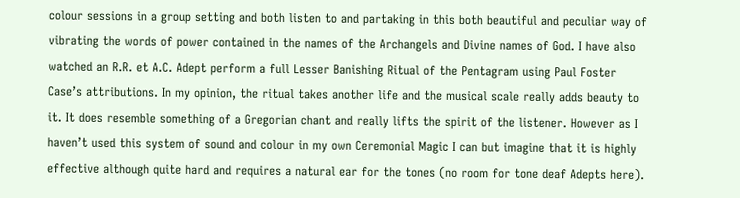colour sessions in a group setting and both listen to and partaking in this both beautiful and peculiar way of vibrating the words of power contained in the names of the Archangels and Divine names of God. I have also watched an R.R. et A.C. Adept perform a full Lesser Banishing Ritual of the Pentagram using Paul Foster Case’s attributions. In my opinion, the ritual takes another life and the musical scale really adds beauty to it. It does resemble something of a Gregorian chant and really lifts the spirit of the listener. However as I haven’t used this system of sound and colour in my own Ceremonial Magic I can but imagine that it is highly effective although quite hard and requires a natural ear for the tones (no room for tone deaf Adepts here).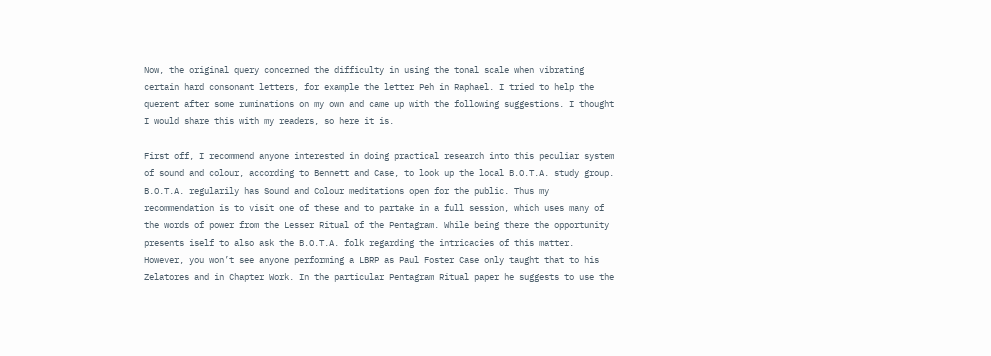Now, the original query concerned the difficulty in using the tonal scale when vibrating certain hard consonant letters, for example the letter Peh in Raphael. I tried to help the querent after some ruminations on my own and came up with the following suggestions. I thought I would share this with my readers, so here it is.

First off, I recommend anyone interested in doing practical research into this peculiar system of sound and colour, according to Bennett and Case, to look up the local B.O.T.A. study group. B.O.T.A. regularily has Sound and Colour meditations open for the public. Thus my recommendation is to visit one of these and to partake in a full session, which uses many of the words of power from the Lesser Ritual of the Pentagram. While being there the opportunity presents iself to also ask the B.O.T.A. folk regarding the intricacies of this matter. However, you won’t see anyone performing a LBRP as Paul Foster Case only taught that to his Zelatores and in Chapter Work. In the particular Pentagram Ritual paper he suggests to use the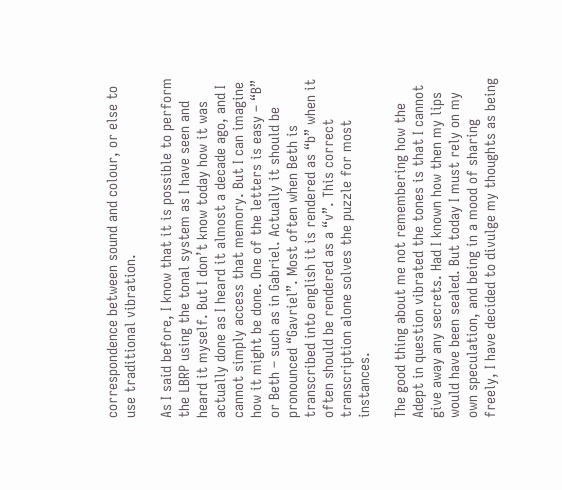correspondence between sound and colour, or else to use traditional vibration.

As I said before, I know that it is possible to perform the LBRP using the tonal system as I have seen and heard it myself. But I don’t know today how it was actually done as I heard it almost a decade ago, and I cannot simply access that memory. But I can imagine how it might be done. One of the letters is easy – “B” or Beth – such as in Gabriel. Actually it should be pronounced “Gavriel”. Most often when Beth is transcribed into english it is rendered as “b” when it often should be rendered as a “v”. This correct transcription alone solves the puzzle for most instances.

The good thing about me not remembering how the Adept in question vibrated the tones is that I cannot give away any secrets. Had I known how then my lips would have been sealed. But today I must rely on my own speculation, and being in a mood of sharing freely, I have decided to divulge my thoughts as being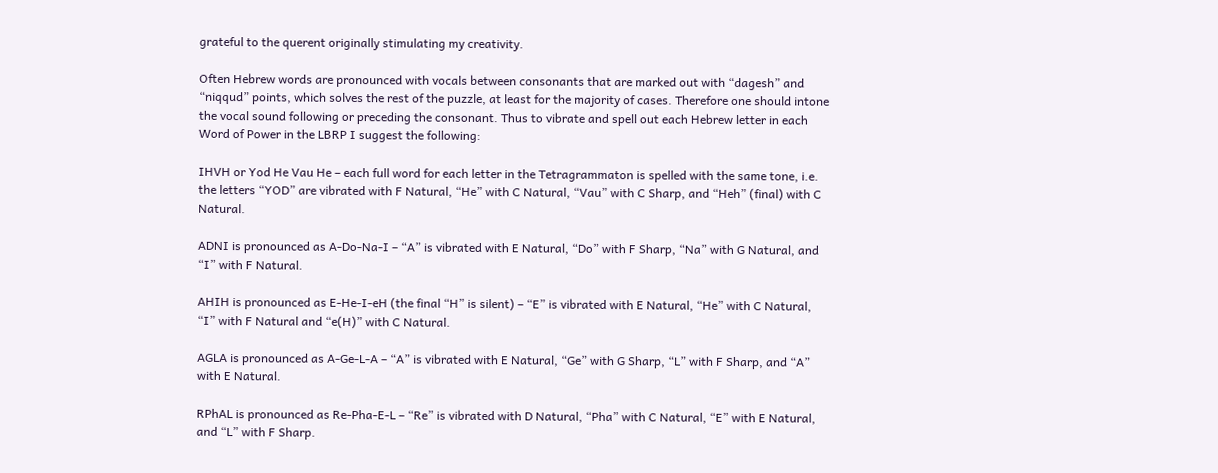grateful to the querent originally stimulating my creativity.

Often Hebrew words are pronounced with vocals between consonants that are marked out with “dagesh” and “niqqud” points, which solves the rest of the puzzle, at least for the majority of cases. Therefore one should intone the vocal sound following or preceding the consonant. Thus to vibrate and spell out each Hebrew letter in each Word of Power in the LBRP I suggest the following:

IHVH or Yod He Vau He – each full word for each letter in the Tetragrammaton is spelled with the same tone, i.e. the letters “YOD” are vibrated with F Natural, “He” with C Natural, “Vau” with C Sharp, and “Heh” (final) with C Natural.

ADNI is pronounced as A-Do-Na-I – “A” is vibrated with E Natural, “Do” with F Sharp, “Na” with G Natural, and “I” with F Natural.

AHIH is pronounced as E-He-I-eH (the final “H” is silent) – “E” is vibrated with E Natural, “He” with C Natural, “I” with F Natural and “e(H)” with C Natural.

AGLA is pronounced as A-Ge-L-A – “A” is vibrated with E Natural, “Ge” with G Sharp, “L” with F Sharp, and “A” with E Natural.

RPhAL is pronounced as Re-Pha-E-L – “Re” is vibrated with D Natural, “Pha” with C Natural, “E” with E Natural, and “L” with F Sharp.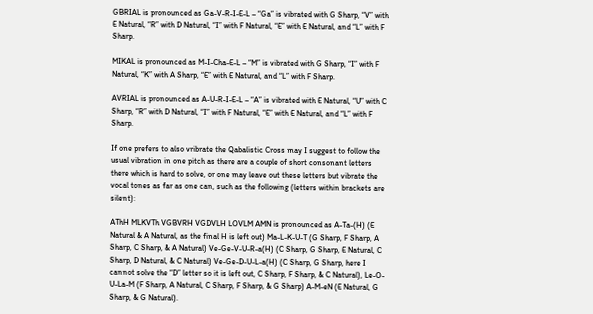GBRIAL is pronounced as Ga-V-R-I-E-L – “Ga” is vibrated with G Sharp, “V” with E Natural, “R” with D Natural, “I” with F Natural, “E” with E Natural, and “L” with F Sharp.

MIKAL is pronounced as M-I-Cha-E-L – “M” is vibrated with G Sharp, “I” with F Natural, “K” with A Sharp, “E” with E Natural, and “L” with F Sharp.

AVRIAL is pronounced as A-U-R-I-E-L – “A” is vibrated with E Natural, “U” with C Sharp, “R” with D Natural, “I” with F Natural, “E” with E Natural, and “L” with F Sharp.

If one prefers to also vribrate the Qabalistic Cross may I suggest to follow the usual vibration in one pitch as there are a couple of short consonant letters there which is hard to solve, or one may leave out these letters but vibrate the vocal tones as far as one can, such as the following (letters within brackets are silent):

AThH MLKVTh VGBVRH VGDVLH LOVLM AMN is pronounced as A-Ta-(H) (E Natural & A Natural, as the final H is left out) Ma-L-K-U-T (G Sharp, F Sharp, A Sharp, C Sharp, & A Natural) Ve-Ge-V-U-R-a(H) (C Sharp, G Sharp, E Natural, C Sharp, D Natural, & C Natural) Ve-Ge-D-U-L-a(H) (C Sharp, G Sharp, here I cannot solve the “D” letter so it is left out, C Sharp, F Sharp, & C Natural), Le-O-U-La-M (F Sharp, A Natural, C Sharp, F Sharp, & G Sharp) A-M-eN (E Natural, G Sharp, & G Natural).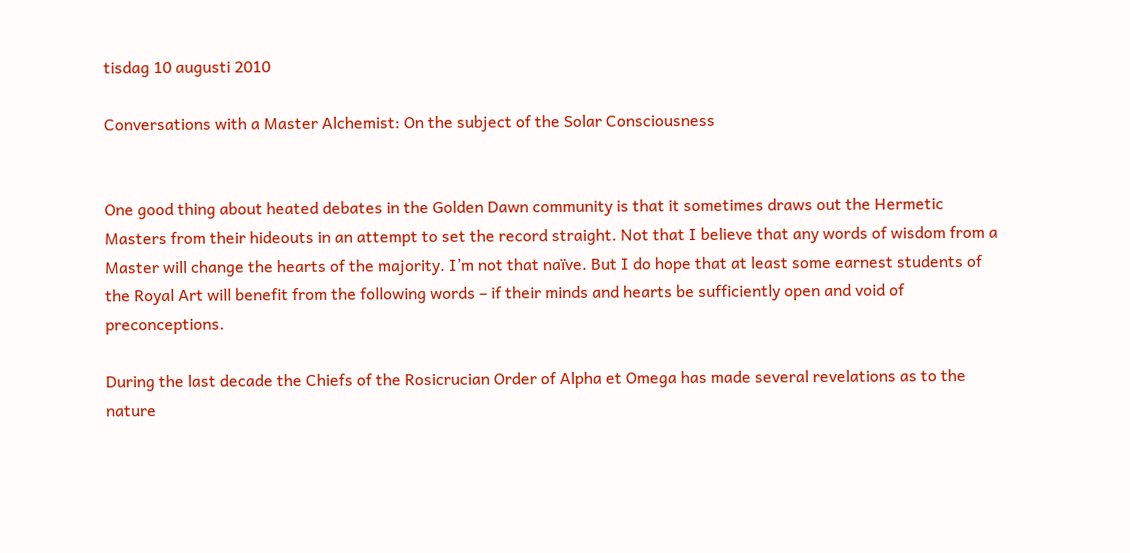tisdag 10 augusti 2010

Conversations with a Master Alchemist: On the subject of the Solar Consciousness


One good thing about heated debates in the Golden Dawn community is that it sometimes draws out the Hermetic Masters from their hideouts in an attempt to set the record straight. Not that I believe that any words of wisdom from a Master will change the hearts of the majority. I’m not that naïve. But I do hope that at least some earnest students of the Royal Art will benefit from the following words – if their minds and hearts be sufficiently open and void of preconceptions.

During the last decade the Chiefs of the Rosicrucian Order of Alpha et Omega has made several revelations as to the nature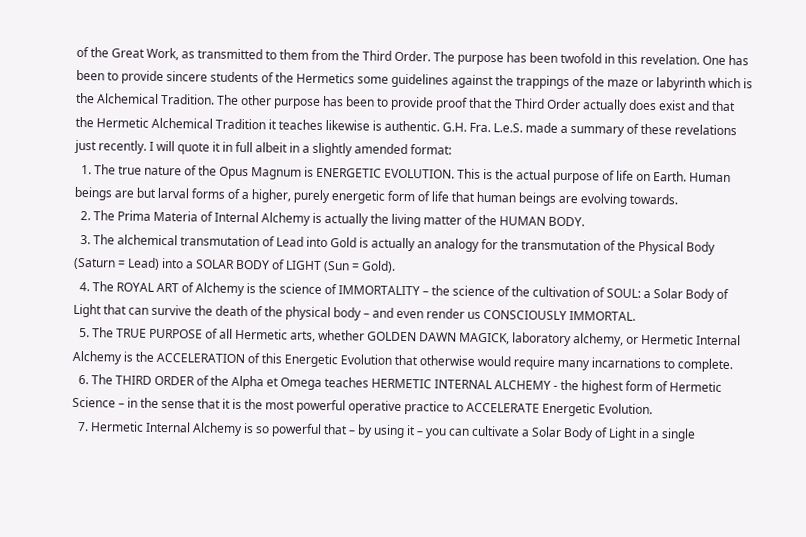of the Great Work, as transmitted to them from the Third Order. The purpose has been twofold in this revelation. One has been to provide sincere students of the Hermetics some guidelines against the trappings of the maze or labyrinth which is the Alchemical Tradition. The other purpose has been to provide proof that the Third Order actually does exist and that the Hermetic Alchemical Tradition it teaches likewise is authentic. G.H. Fra. L.e.S. made a summary of these revelations just recently. I will quote it in full albeit in a slightly amended format:
  1. The true nature of the Opus Magnum is ENERGETIC EVOLUTION. This is the actual purpose of life on Earth. Human beings are but larval forms of a higher, purely energetic form of life that human beings are evolving towards.
  2. The Prima Materia of Internal Alchemy is actually the living matter of the HUMAN BODY.
  3. The alchemical transmutation of Lead into Gold is actually an analogy for the transmutation of the Physical Body (Saturn = Lead) into a SOLAR BODY of LIGHT (Sun = Gold).
  4. The ROYAL ART of Alchemy is the science of IMMORTALITY – the science of the cultivation of SOUL: a Solar Body of Light that can survive the death of the physical body – and even render us CONSCIOUSLY IMMORTAL.
  5. The TRUE PURPOSE of all Hermetic arts, whether GOLDEN DAWN MAGICK, laboratory alchemy, or Hermetic Internal Alchemy is the ACCELERATION of this Energetic Evolution that otherwise would require many incarnations to complete.
  6. The THIRD ORDER of the Alpha et Omega teaches HERMETIC INTERNAL ALCHEMY - the highest form of Hermetic Science – in the sense that it is the most powerful operative practice to ACCELERATE Energetic Evolution.
  7. Hermetic Internal Alchemy is so powerful that – by using it – you can cultivate a Solar Body of Light in a single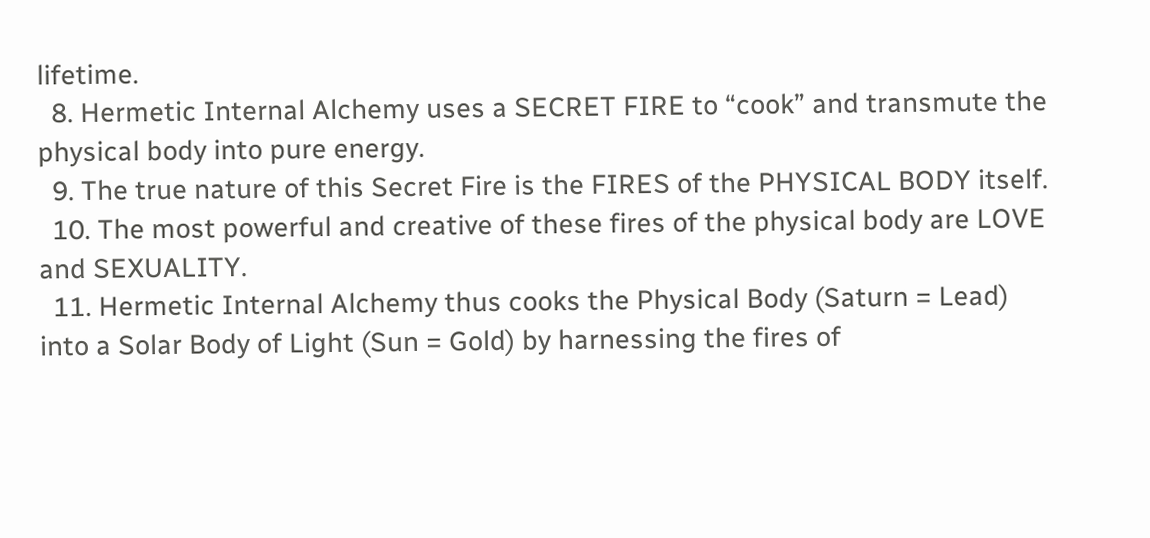lifetime.
  8. Hermetic Internal Alchemy uses a SECRET FIRE to “cook” and transmute the physical body into pure energy.
  9. The true nature of this Secret Fire is the FIRES of the PHYSICAL BODY itself.
  10. The most powerful and creative of these fires of the physical body are LOVE and SEXUALITY.
  11. Hermetic Internal Alchemy thus cooks the Physical Body (Saturn = Lead) into a Solar Body of Light (Sun = Gold) by harnessing the fires of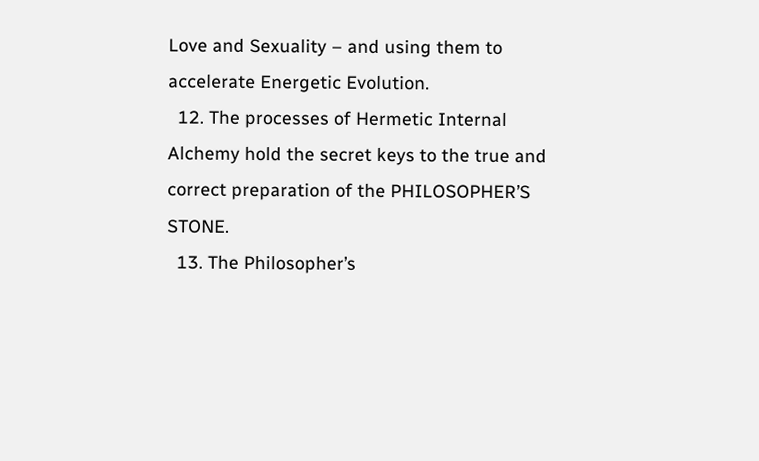Love and Sexuality – and using them to accelerate Energetic Evolution.
  12. The processes of Hermetic Internal Alchemy hold the secret keys to the true and correct preparation of the PHILOSOPHER’S STONE.
  13. The Philosopher’s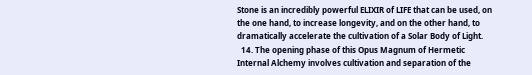Stone is an incredibly powerful ELIXIR of LIFE that can be used, on the one hand, to increase longevity, and on the other hand, to dramatically accelerate the cultivation of a Solar Body of Light.
  14. The opening phase of this Opus Magnum of Hermetic Internal Alchemy involves cultivation and separation of the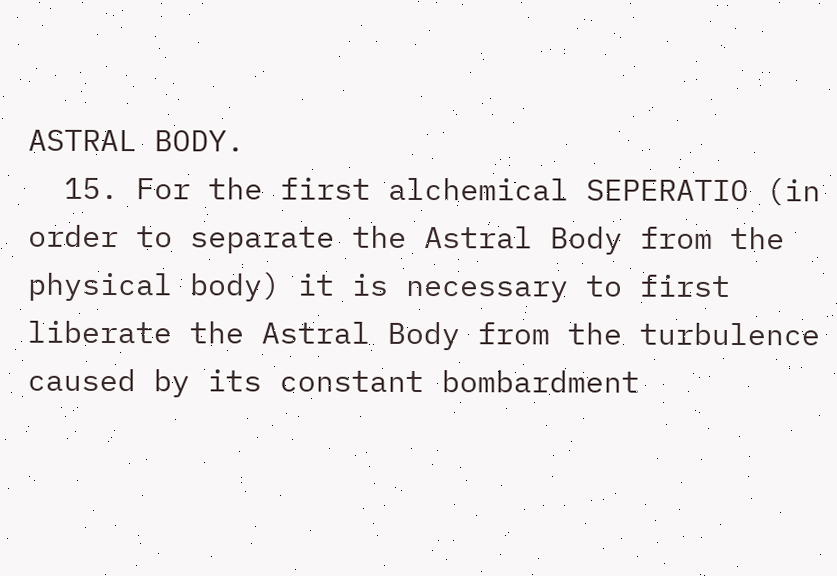ASTRAL BODY.
  15. For the first alchemical SEPERATIO (in order to separate the Astral Body from the physical body) it is necessary to first liberate the Astral Body from the turbulence caused by its constant bombardment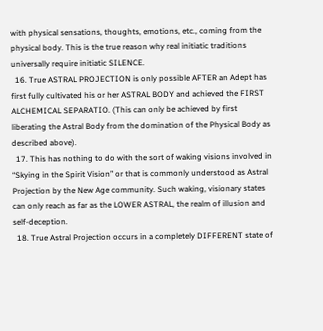with physical sensations, thoughts, emotions, etc., coming from the physical body. This is the true reason why real initiatic traditions universally require initiatic SILENCE.
  16. True ASTRAL PROJECTION is only possible AFTER an Adept has first fully cultivated his or her ASTRAL BODY and achieved the FIRST ALCHEMICAL SEPARATIO. (This can only be achieved by first liberating the Astral Body from the domination of the Physical Body as described above).
  17. This has nothing to do with the sort of waking visions involved in “Skying in the Spirit Vision” or that is commonly understood as Astral Projection by the New Age community. Such waking, visionary states can only reach as far as the LOWER ASTRAL, the realm of illusion and self-deception.
  18. True Astral Projection occurs in a completely DIFFERENT state of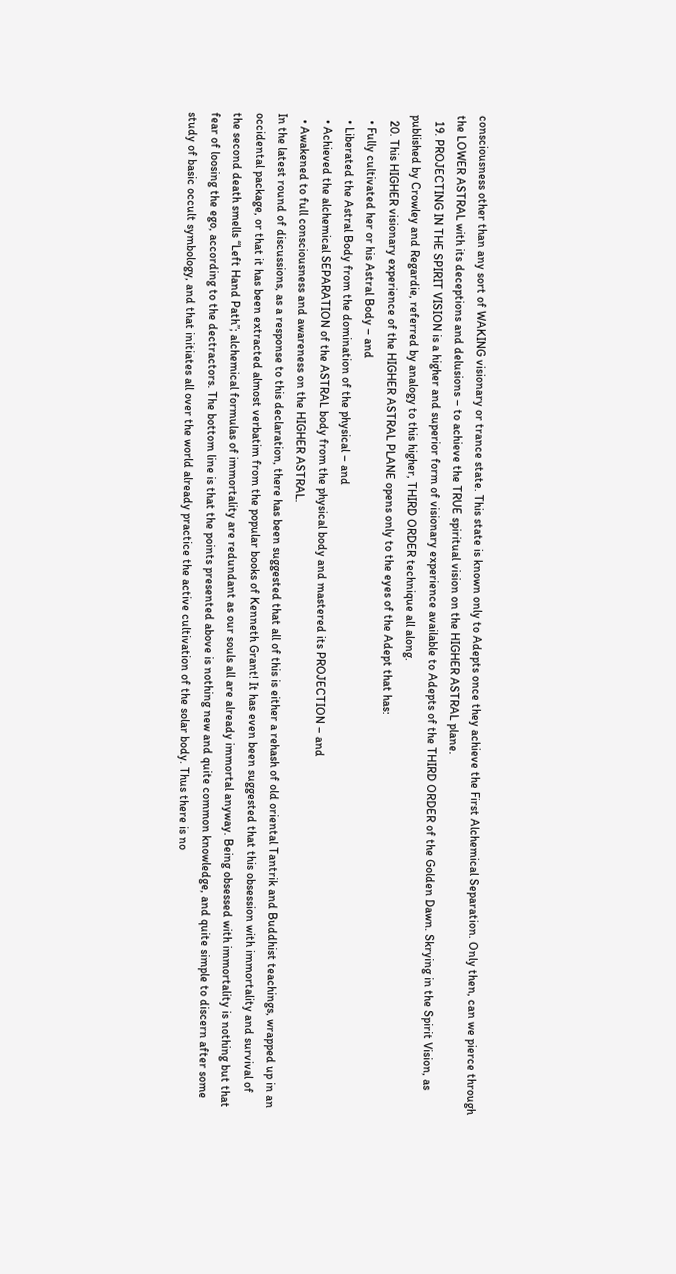consciousness other than any sort of WAKING visionary or trance state. This state is known only to Adepts once they achieve the First Alchemical Separation. Only then, can we pierce through the LOWER ASTRAL with its deceptions and delusions – to achieve the TRUE spiritual vision on the HIGHER ASTRAL plane.
  19. PROJECTING IN THE SPIRIT VISION is a higher and superior form of visionary experience available to Adepts of the THIRD ORDER of the Golden Dawn. Skrying in the Spirit Vision, as published by Crowley and Regardie, referred by analogy to this higher, THIRD ORDER technique all along.
  20. This HIGHER visionary experience of the HIGHER ASTRAL PLANE opens only to the eyes of the Adept that has:
  • Fully cultivated her or his Astral Body – and
  • Liberated the Astral Body from the domination of the physical – and
  • Achieved the alchemical SEPARATION of the ASTRAL body from the physical body and mastered its PROJECTION – and
  • Awakened to full consciousness and awareness on the HIGHER ASTRAL.
In the latest round of discussions, as a response to this declaration, there has been suggested that all of this is either a rehash of old oriental Tantrik and Buddhist teachings, wrapped up in an occidental package, or that it has been extracted almost verbatim from the popular books of Kenneth Grant! It has even been suggested that this obsession with immortality and survival of the second death smells “Left Hand Path”; alchemical formulas of immortality are redundant as our souls all are already immortal anyway. Being obsessed with immortality is nothing but that fear of loosing the ego, according to the dectractors. The bottom line is that the points presented above is nothing new and quite common knowledge, and quite simple to discern after some study of basic occult symbology, and that initiates all over the world already practice the active cultivation of the solar body. Thus there is no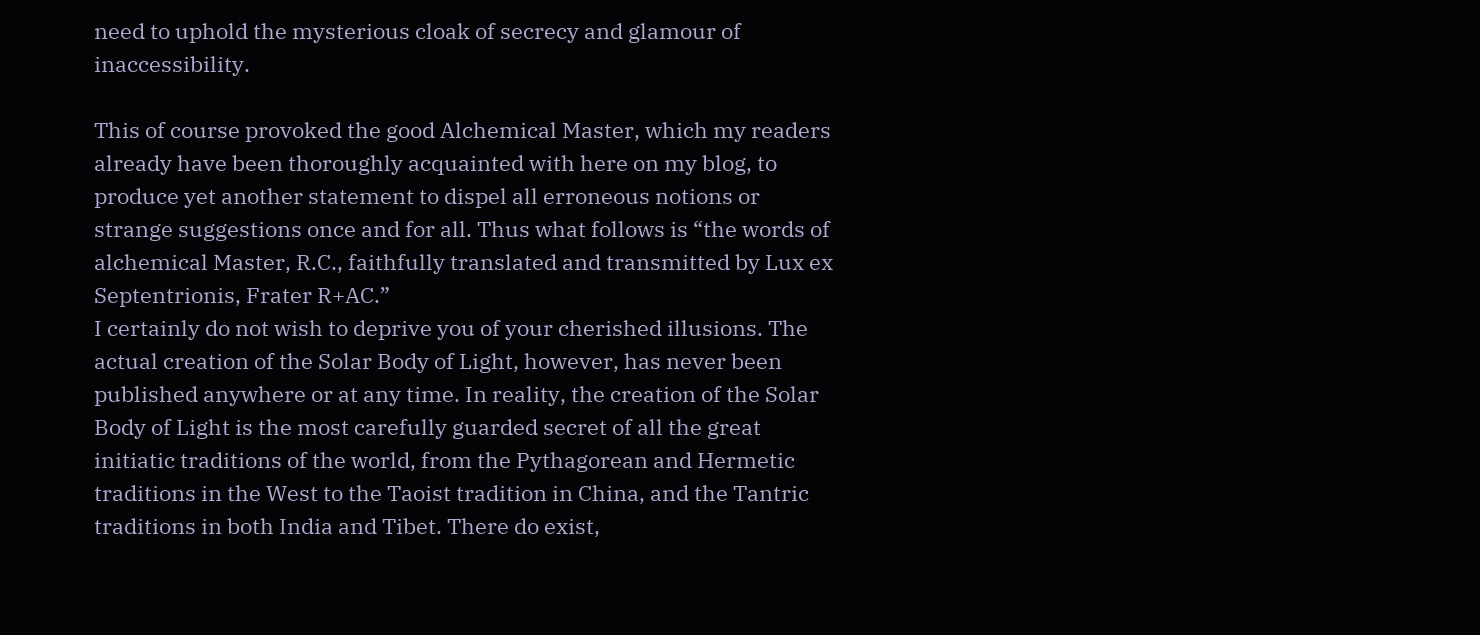need to uphold the mysterious cloak of secrecy and glamour of inaccessibility.

This of course provoked the good Alchemical Master, which my readers already have been thoroughly acquainted with here on my blog, to produce yet another statement to dispel all erroneous notions or strange suggestions once and for all. Thus what follows is “the words of alchemical Master, R.C., faithfully translated and transmitted by Lux ex Septentrionis, Frater R+AC.”
I certainly do not wish to deprive you of your cherished illusions. The actual creation of the Solar Body of Light, however, has never been published anywhere or at any time. In reality, the creation of the Solar Body of Light is the most carefully guarded secret of all the great initiatic traditions of the world, from the Pythagorean and Hermetic traditions in the West to the Taoist tradition in China, and the Tantric traditions in both India and Tibet. There do exist,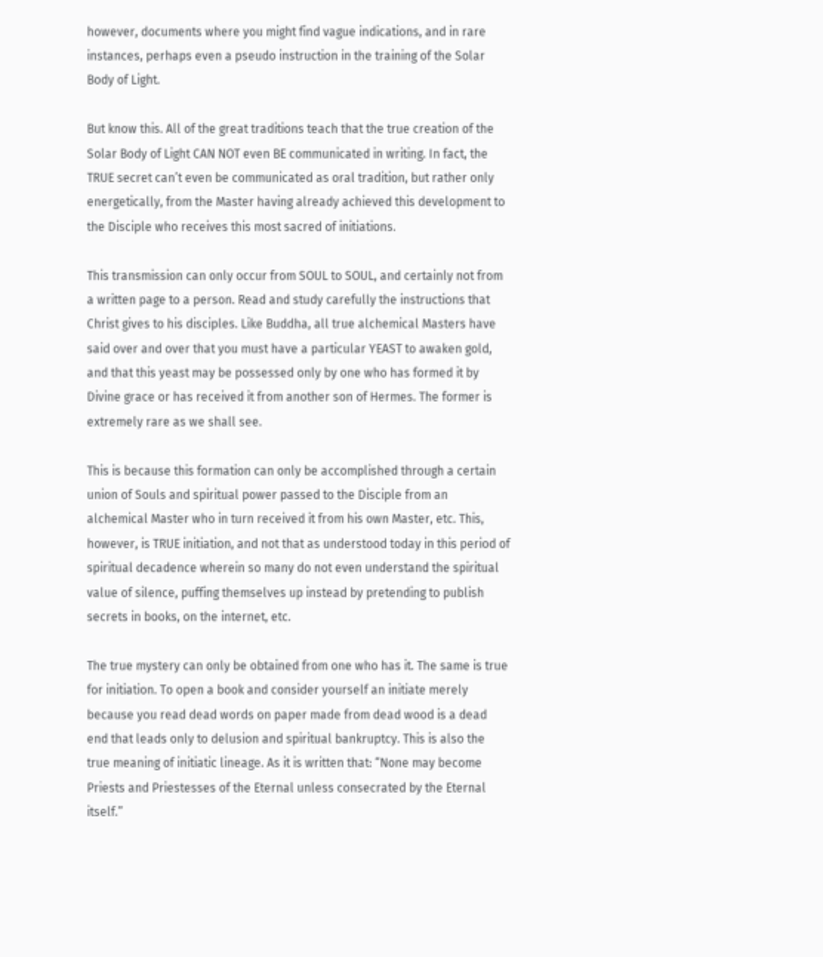however, documents where you might find vague indications, and in rare instances, perhaps even a pseudo instruction in the training of the Solar Body of Light.

But know this. All of the great traditions teach that the true creation of the Solar Body of Light CAN NOT even BE communicated in writing. In fact, the TRUE secret can’t even be communicated as oral tradition, but rather only energetically, from the Master having already achieved this development to the Disciple who receives this most sacred of initiations.

This transmission can only occur from SOUL to SOUL, and certainly not from a written page to a person. Read and study carefully the instructions that Christ gives to his disciples. Like Buddha, all true alchemical Masters have said over and over that you must have a particular YEAST to awaken gold, and that this yeast may be possessed only by one who has formed it by Divine grace or has received it from another son of Hermes. The former is extremely rare as we shall see.

This is because this formation can only be accomplished through a certain union of Souls and spiritual power passed to the Disciple from an alchemical Master who in turn received it from his own Master, etc. This, however, is TRUE initiation, and not that as understood today in this period of spiritual decadence wherein so many do not even understand the spiritual value of silence, puffing themselves up instead by pretending to publish secrets in books, on the internet, etc.

The true mystery can only be obtained from one who has it. The same is true for initiation. To open a book and consider yourself an initiate merely because you read dead words on paper made from dead wood is a dead end that leads only to delusion and spiritual bankruptcy. This is also the true meaning of initiatic lineage. As it is written that: “None may become Priests and Priestesses of the Eternal unless consecrated by the Eternal itself.”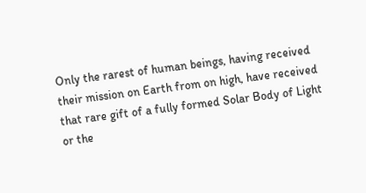Only the rarest of human beings, having received their mission on Earth from on high, have received that rare gift of a fully formed Solar Body of Light or the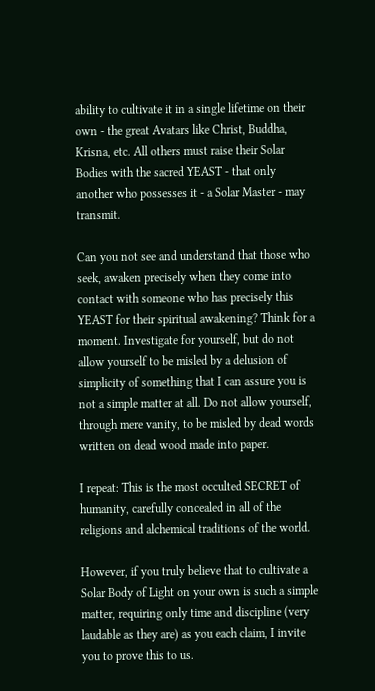ability to cultivate it in a single lifetime on their own - the great Avatars like Christ, Buddha, Krisna, etc. All others must raise their Solar Bodies with the sacred YEAST - that only another who possesses it - a Solar Master - may transmit.

Can you not see and understand that those who seek, awaken precisely when they come into contact with someone who has precisely this YEAST for their spiritual awakening? Think for a moment. Investigate for yourself, but do not allow yourself to be misled by a delusion of simplicity of something that I can assure you is not a simple matter at all. Do not allow yourself, through mere vanity, to be misled by dead words written on dead wood made into paper.

I repeat: This is the most occulted SECRET of humanity, carefully concealed in all of the religions and alchemical traditions of the world.

However, if you truly believe that to cultivate a Solar Body of Light on your own is such a simple matter, requiring only time and discipline (very laudable as they are) as you each claim, I invite you to prove this to us.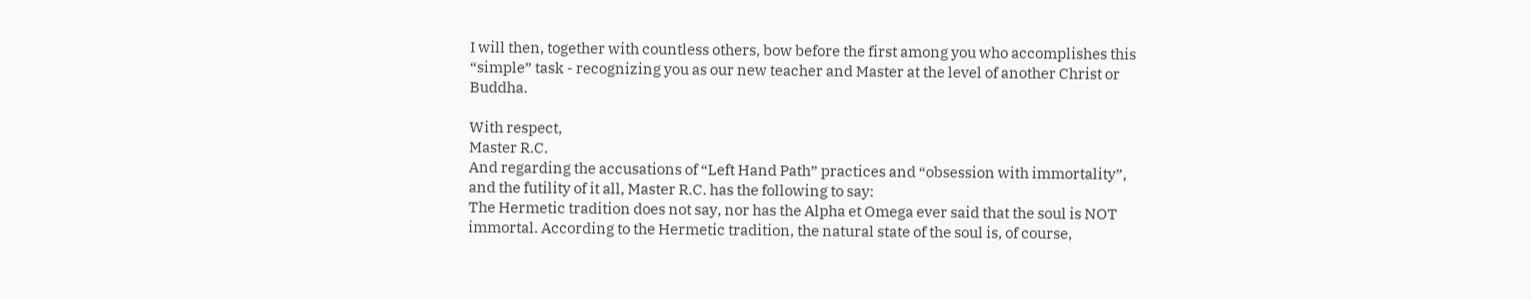I will then, together with countless others, bow before the first among you who accomplishes this “simple” task - recognizing you as our new teacher and Master at the level of another Christ or Buddha.

With respect,
Master R.C.
And regarding the accusations of “Left Hand Path” practices and “obsession with immortality”, and the futility of it all, Master R.C. has the following to say:
The Hermetic tradition does not say, nor has the Alpha et Omega ever said that the soul is NOT immortal. According to the Hermetic tradition, the natural state of the soul is, of course,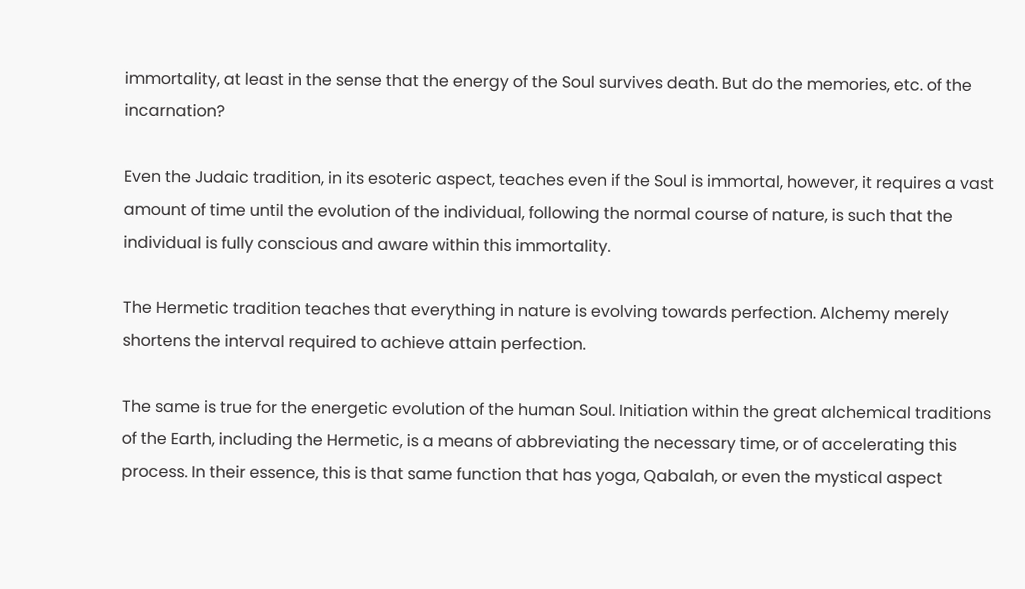immortality, at least in the sense that the energy of the Soul survives death. But do the memories, etc. of the incarnation?

Even the Judaic tradition, in its esoteric aspect, teaches even if the Soul is immortal, however, it requires a vast amount of time until the evolution of the individual, following the normal course of nature, is such that the individual is fully conscious and aware within this immortality.

The Hermetic tradition teaches that everything in nature is evolving towards perfection. Alchemy merely shortens the interval required to achieve attain perfection.

The same is true for the energetic evolution of the human Soul. Initiation within the great alchemical traditions of the Earth, including the Hermetic, is a means of abbreviating the necessary time, or of accelerating this process. In their essence, this is that same function that has yoga, Qabalah, or even the mystical aspect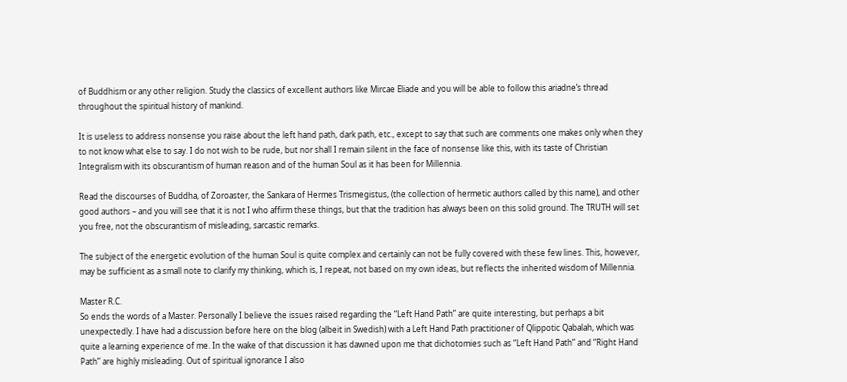of Buddhism or any other religion. Study the classics of excellent authors like Mircae Eliade and you will be able to follow this ariadne’s thread throughout the spiritual history of mankind.

It is useless to address nonsense you raise about the left hand path, dark path, etc., except to say that such are comments one makes only when they to not know what else to say. I do not wish to be rude, but nor shall I remain silent in the face of nonsense like this, with its taste of Christian Integralism with its obscurantism of human reason and of the human Soul as it has been for Millennia.

Read the discourses of Buddha, of Zoroaster, the Sankara of Hermes Trismegistus, (the collection of hermetic authors called by this name), and other good authors – and you will see that it is not I who affirm these things, but that the tradition has always been on this solid ground. The TRUTH will set you free, not the obscurantism of misleading, sarcastic remarks.

The subject of the energetic evolution of the human Soul is quite complex and certainly can not be fully covered with these few lines. This, however, may be sufficient as a small note to clarify my thinking, which is, I repeat, not based on my own ideas, but reflects the inherited wisdom of Millennia.

Master R.C.
So ends the words of a Master. Personally I believe the issues raised regarding the “Left Hand Path” are quite interesting, but perhaps a bit unexpectedly. I have had a discussion before here on the blog (albeit in Swedish) with a Left Hand Path practitioner of Qlippotic Qabalah, which was quite a learning experience of me. In the wake of that discussion it has dawned upon me that dichotomies such as “Left Hand Path” and “Right Hand Path” are highly misleading. Out of spiritual ignorance I also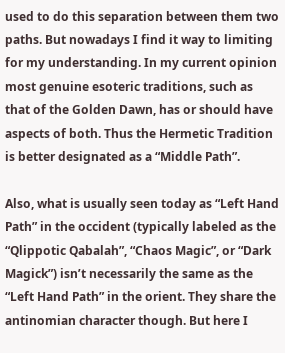used to do this separation between them two paths. But nowadays I find it way to limiting for my understanding. In my current opinion most genuine esoteric traditions, such as that of the Golden Dawn, has or should have aspects of both. Thus the Hermetic Tradition is better designated as a “Middle Path”.

Also, what is usually seen today as “Left Hand Path” in the occident (typically labeled as the “Qlippotic Qabalah”, “Chaos Magic”, or “Dark Magick”) isn’t necessarily the same as the “Left Hand Path” in the orient. They share the antinomian character though. But here I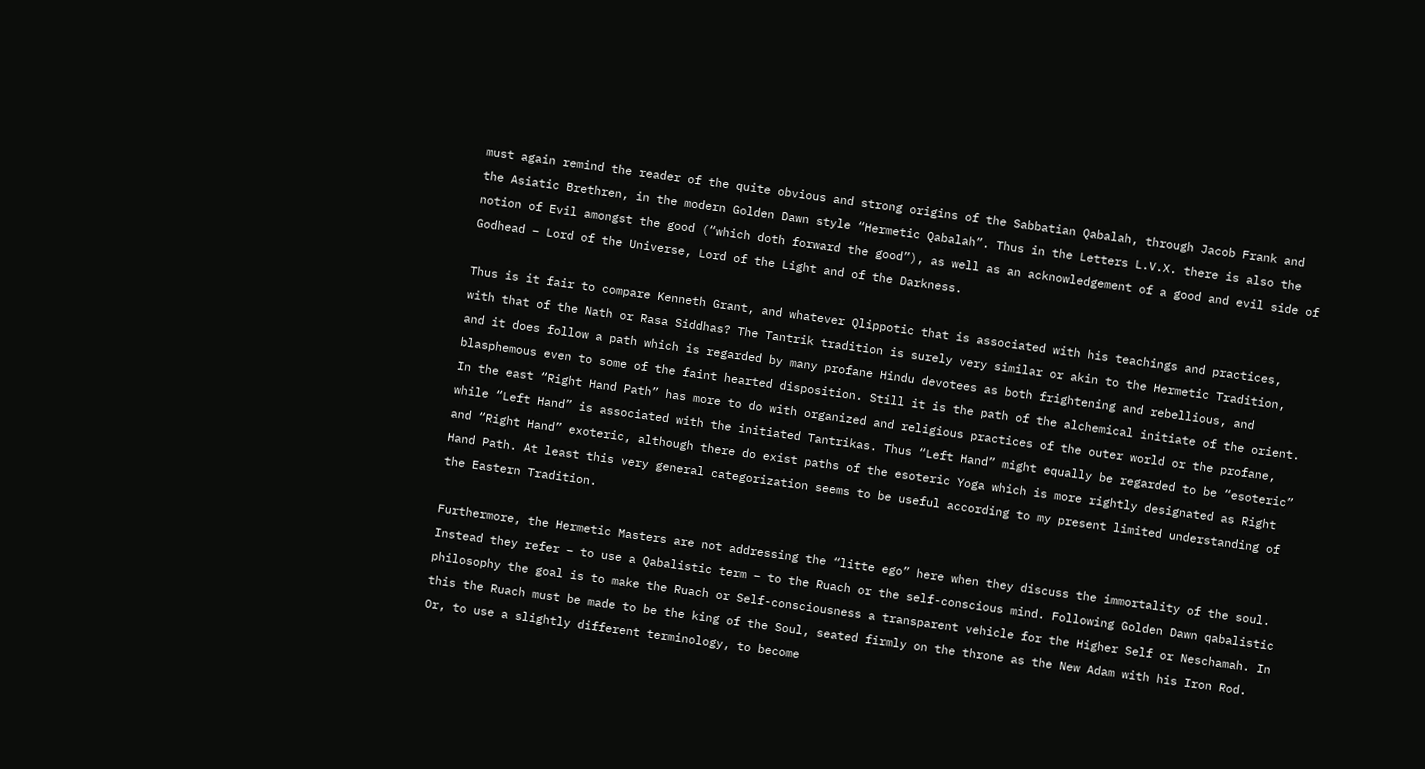must again remind the reader of the quite obvious and strong origins of the Sabbatian Qabalah, through Jacob Frank and the Asiatic Brethren, in the modern Golden Dawn style “Hermetic Qabalah”. Thus in the Letters L.V.X. there is also the notion of Evil amongst the good (“which doth forward the good”), as well as an acknowledgement of a good and evil side of Godhead – Lord of the Universe, Lord of the Light and of the Darkness.

Thus is it fair to compare Kenneth Grant, and whatever Qlippotic that is associated with his teachings and practices, with that of the Nath or Rasa Siddhas? The Tantrik tradition is surely very similar or akin to the Hermetic Tradition, and it does follow a path which is regarded by many profane Hindu devotees as both frightening and rebellious, and blasphemous even to some of the faint hearted disposition. Still it is the path of the alchemical initiate of the orient. In the east “Right Hand Path” has more to do with organized and religious practices of the outer world or the profane, while “Left Hand” is associated with the initiated Tantrikas. Thus “Left Hand” might equally be regarded to be “esoteric” and “Right Hand” exoteric, although there do exist paths of the esoteric Yoga which is more rightly designated as Right Hand Path. At least this very general categorization seems to be useful according to my present limited understanding of the Eastern Tradition.

Furthermore, the Hermetic Masters are not addressing the “litte ego” here when they discuss the immortality of the soul. Instead they refer – to use a Qabalistic term – to the Ruach or the self-conscious mind. Following Golden Dawn qabalistic philosophy the goal is to make the Ruach or Self-consciousness a transparent vehicle for the Higher Self or Neschamah. In this the Ruach must be made to be the king of the Soul, seated firmly on the throne as the New Adam with his Iron Rod. Or, to use a slightly different terminology, to become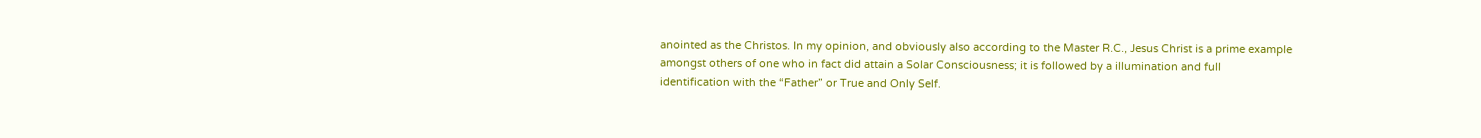anointed as the Christos. In my opinion, and obviously also according to the Master R.C., Jesus Christ is a prime example amongst others of one who in fact did attain a Solar Consciousness; it is followed by a illumination and full identification with the “Father” or True and Only Self.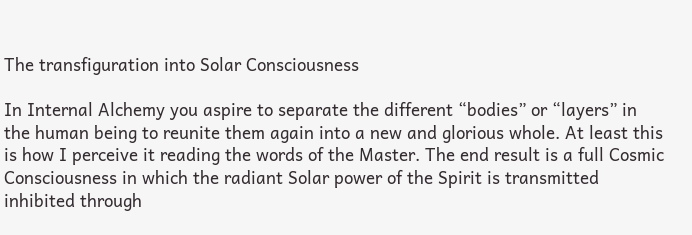The transfiguration into Solar Consciousness

In Internal Alchemy you aspire to separate the different “bodies” or “layers” in the human being to reunite them again into a new and glorious whole. At least this is how I perceive it reading the words of the Master. The end result is a full Cosmic Consciousness in which the radiant Solar power of the Spirit is transmitted inhibited through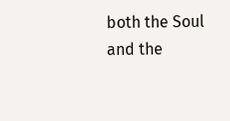both the Soul and the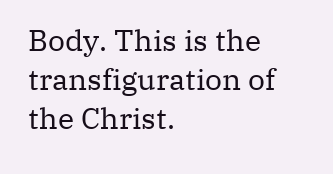Body. This is the transfiguration of the Christ.